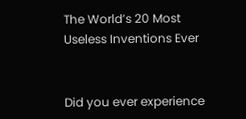The World’s 20 Most Useless Inventions Ever


Did you ever experience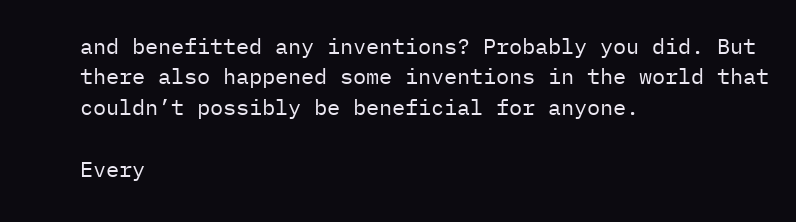and benefitted any inventions? Probably you did. But there also happened some inventions in the world that couldn’t possibly be beneficial for anyone.

Every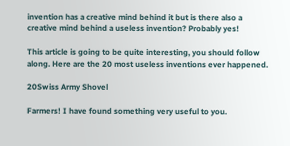invention has a creative mind behind it but is there also a creative mind behind a useless invention? Probably yes!

This article is going to be quite interesting, you should follow along. Here are the 20 most useless inventions ever happened.

20Swiss Army Shovel

Farmers! I have found something very useful to you.